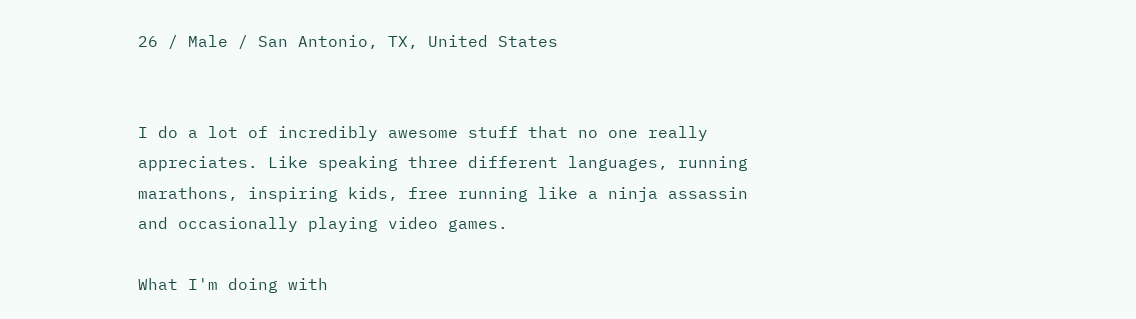26 / Male / San Antonio, TX, United States


I do a lot of incredibly awesome stuff that no one really appreciates. Like speaking three different languages, running marathons, inspiring kids, free running like a ninja assassin and occasionally playing video games.

What I'm doing with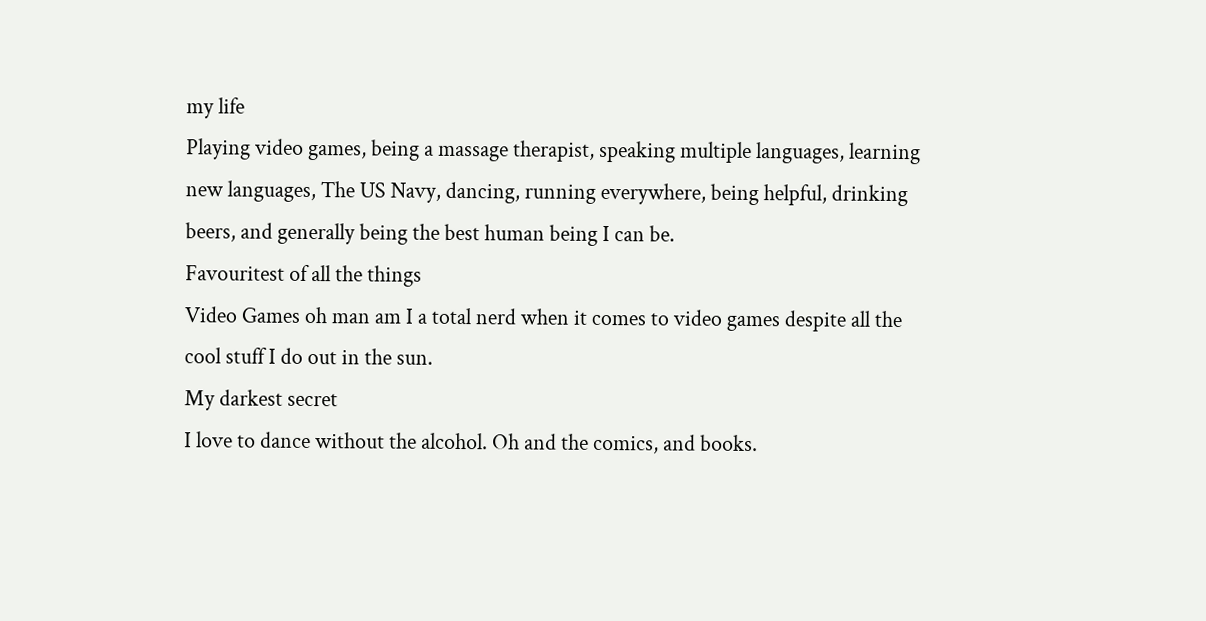my life
Playing video games, being a massage therapist, speaking multiple languages, learning new languages, The US Navy, dancing, running everywhere, being helpful, drinking beers, and generally being the best human being I can be.
Favouritest of all the things
Video Games oh man am I a total nerd when it comes to video games despite all the cool stuff I do out in the sun.
My darkest secret
I love to dance without the alcohol. Oh and the comics, and books.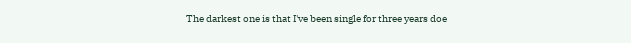The darkest one is that I've been single for three years doe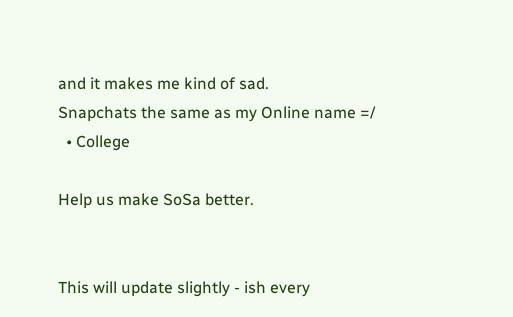and it makes me kind of sad.
Snapchats the same as my Online name =/
  • College

Help us make SoSa better.


This will update slightly - ish every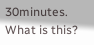30minutes. What is this?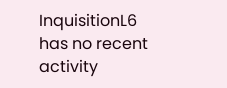InquisitionL6 has no recent activity